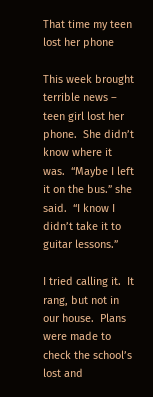That time my teen lost her phone

This week brought terrible news – teen girl lost her phone.  She didn’t know where it was.  “Maybe I left it on the bus.” she said.  “I know I didn’t take it to guitar lessons.”

I tried calling it.  It rang, but not in our house.  Plans were made to check the school’s lost and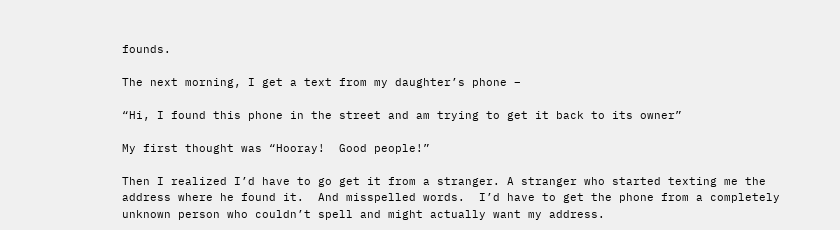founds.

The next morning, I get a text from my daughter’s phone –

“Hi, I found this phone in the street and am trying to get it back to its owner”

My first thought was “Hooray!  Good people!”

Then I realized I’d have to go get it from a stranger. A stranger who started texting me the address where he found it.  And misspelled words.  I’d have to get the phone from a completely unknown person who couldn’t spell and might actually want my address.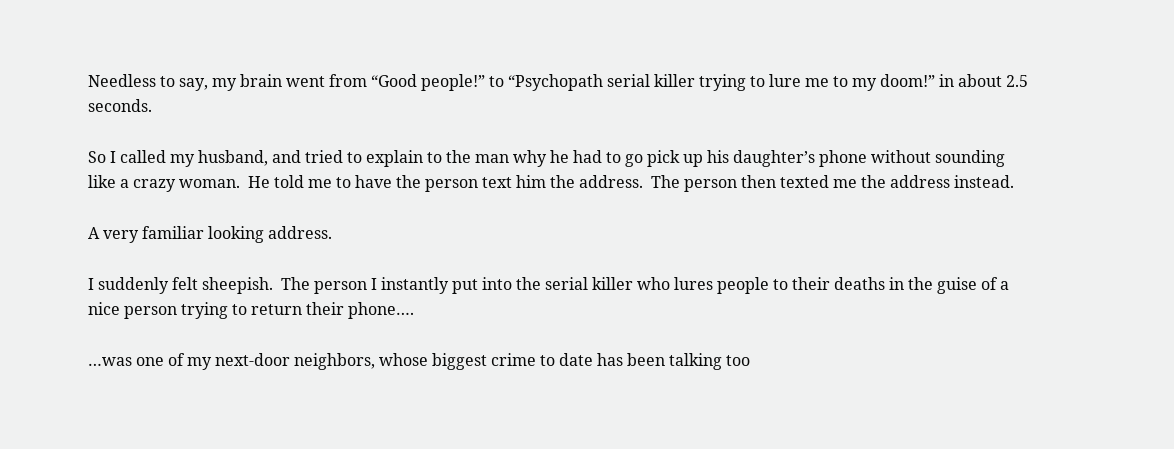Needless to say, my brain went from “Good people!” to “Psychopath serial killer trying to lure me to my doom!” in about 2.5 seconds.

So I called my husband, and tried to explain to the man why he had to go pick up his daughter’s phone without sounding like a crazy woman.  He told me to have the person text him the address.  The person then texted me the address instead.

A very familiar looking address.

I suddenly felt sheepish.  The person I instantly put into the serial killer who lures people to their deaths in the guise of a nice person trying to return their phone….

…was one of my next-door neighbors, whose biggest crime to date has been talking too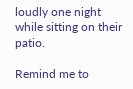loudly one night while sitting on their patio.

Remind me to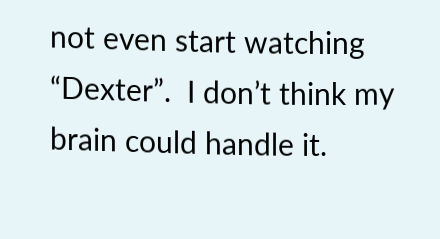not even start watching “Dexter”.  I don’t think my brain could handle it.